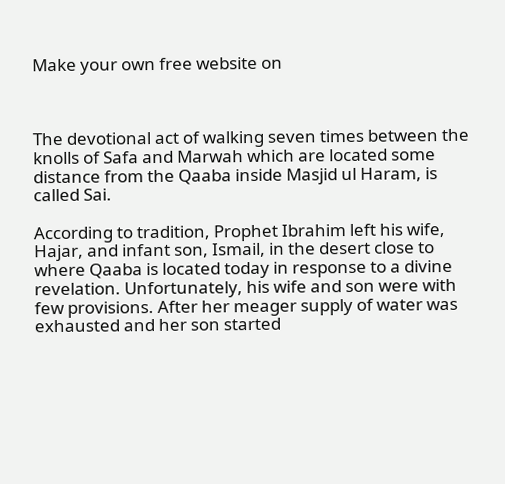Make your own free website on



The devotional act of walking seven times between the knolls of Safa and Marwah which are located some distance from the Qaaba inside Masjid ul Haram, is called Sai.

According to tradition, Prophet Ibrahim left his wife, Hajar, and infant son, Ismail, in the desert close to where Qaaba is located today in response to a divine revelation. Unfortunately, his wife and son were with few provisions. After her meager supply of water was exhausted and her son started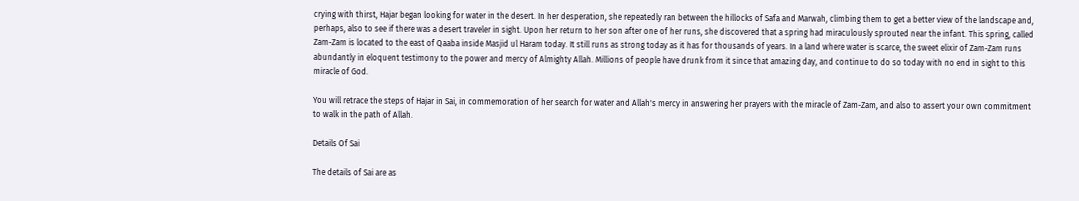crying with thirst, Hajar began looking for water in the desert. In her desperation, she repeatedly ran between the hillocks of Safa and Marwah, climbing them to get a better view of the landscape and, perhaps, also to see if there was a desert traveler in sight. Upon her return to her son after one of her runs, she discovered that a spring had miraculously sprouted near the infant. This spring, called Zam-Zam is located to the east of Qaaba inside Masjid ul Haram today. It still runs as strong today as it has for thousands of years. In a land where water is scarce, the sweet elixir of Zam-Zam runs abundantly in eloquent testimony to the power and mercy of Almighty Allah. Millions of people have drunk from it since that amazing day, and continue to do so today with no end in sight to this miracle of God.

You will retrace the steps of Hajar in Sai, in commemoration of her search for water and Allah's mercy in answering her prayers with the miracle of Zam-Zam, and also to assert your own commitment to walk in the path of Allah.

Details Of Sai

The details of Sai are as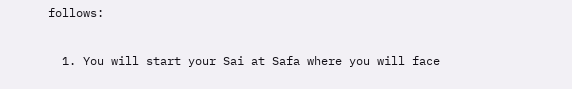follows:

  1. You will start your Sai at Safa where you will face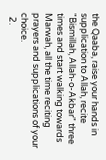the Qaaba, raise your hands in supplication to Allah, recite "Bismillah, Allah-o-Akbar" three times and start walking towards Marwah, all the time reciting prayers and supplications of your choice.
  2.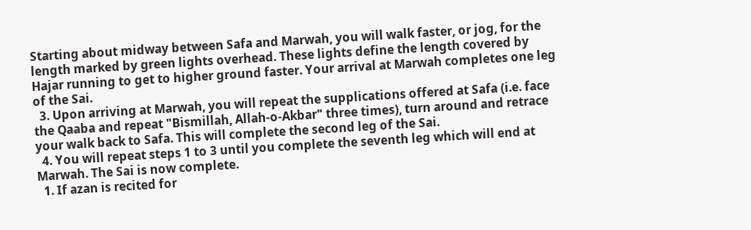Starting about midway between Safa and Marwah, you will walk faster, or jog, for the length marked by green lights overhead. These lights define the length covered by Hajar running to get to higher ground faster. Your arrival at Marwah completes one leg of the Sai.
  3. Upon arriving at Marwah, you will repeat the supplications offered at Safa (i.e. face the Qaaba and repeat "Bismillah, Allah-o-Akbar" three times), turn around and retrace your walk back to Safa. This will complete the second leg of the Sai.
  4. You will repeat steps 1 to 3 until you complete the seventh leg which will end at Marwah. The Sai is now complete.
  1. If azan is recited for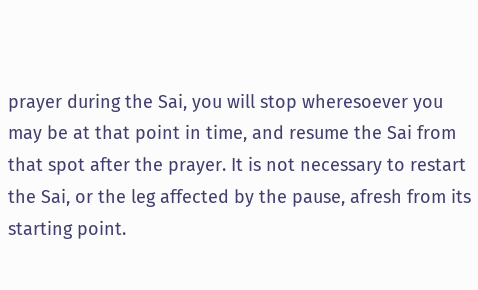prayer during the Sai, you will stop wheresoever you may be at that point in time, and resume the Sai from that spot after the prayer. It is not necessary to restart the Sai, or the leg affected by the pause, afresh from its starting point.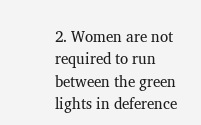2. Women are not required to run between the green lights in deference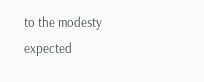to the modesty expected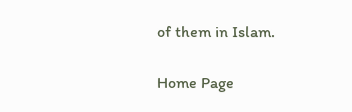of them in Islam.

Home Page